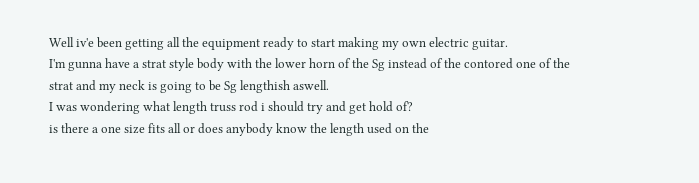Well iv'e been getting all the equipment ready to start making my own electric guitar.
I'm gunna have a strat style body with the lower horn of the Sg instead of the contored one of the strat and my neck is going to be Sg lengthish aswell.
I was wondering what length truss rod i should try and get hold of?
is there a one size fits all or does anybody know the length used on the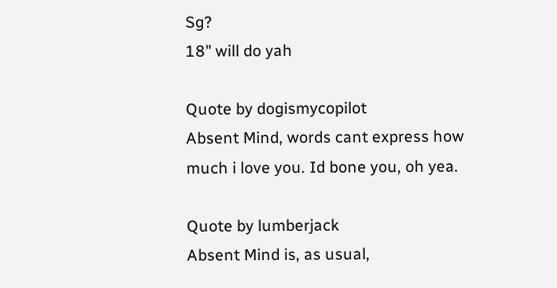Sg?
18" will do yah

Quote by dogismycopilot
Absent Mind, words cant express how much i love you. Id bone you, oh yea.

Quote by lumberjack
Absent Mind is, as usual,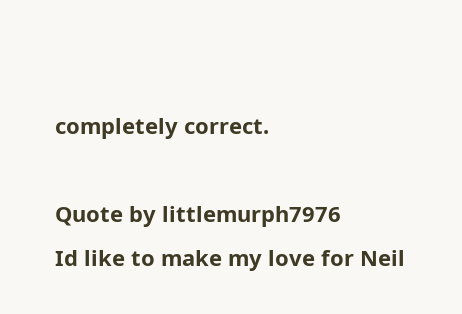completely correct.

Quote by littlemurph7976
Id like to make my love for Neil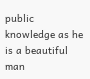public knowledge as he is a beautiful man